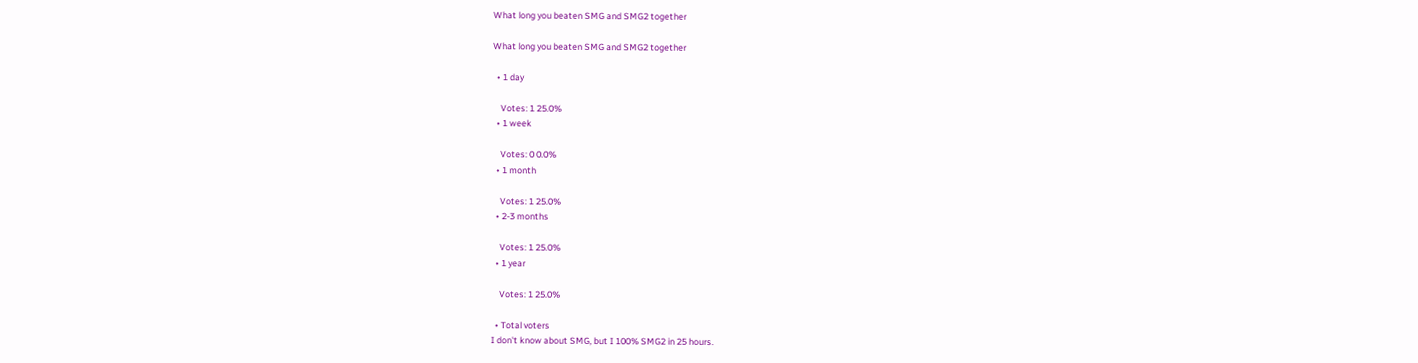What long you beaten SMG and SMG2 together

What long you beaten SMG and SMG2 together

  • 1 day

    Votes: 1 25.0%
  • 1 week

    Votes: 0 0.0%
  • 1 month

    Votes: 1 25.0%
  • 2-3 months

    Votes: 1 25.0%
  • 1 year

    Votes: 1 25.0%

  • Total voters
I don't know about SMG, but I 100% SMG2 in 25 hours.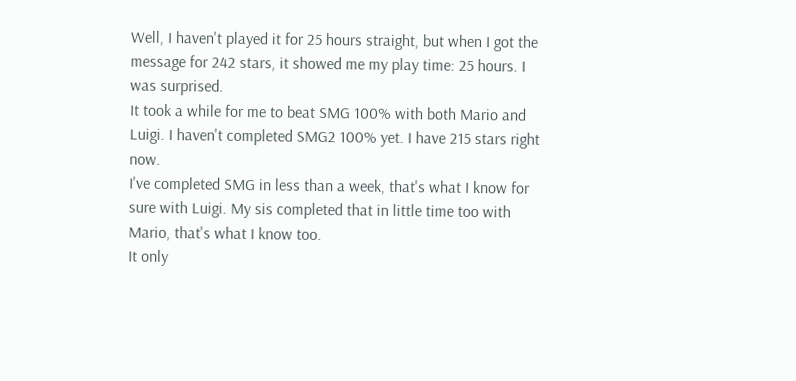Well, I haven't played it for 25 hours straight, but when I got the message for 242 stars, it showed me my play time: 25 hours. I was surprised.
It took a while for me to beat SMG 100% with both Mario and Luigi. I haven't completed SMG2 100% yet. I have 215 stars right now.
I've completed SMG in less than a week, that's what I know for sure with Luigi. My sis completed that in little time too with Mario, that's what I know too.
It only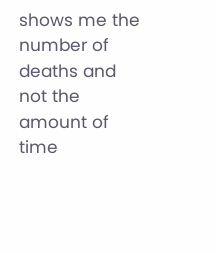shows me the number of deaths and not the amount of time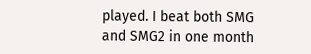played. I beat both SMG and SMG2 in one month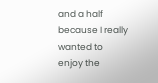and a half because I really wanted to enjoy the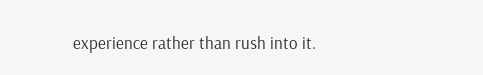experience rather than rush into it.